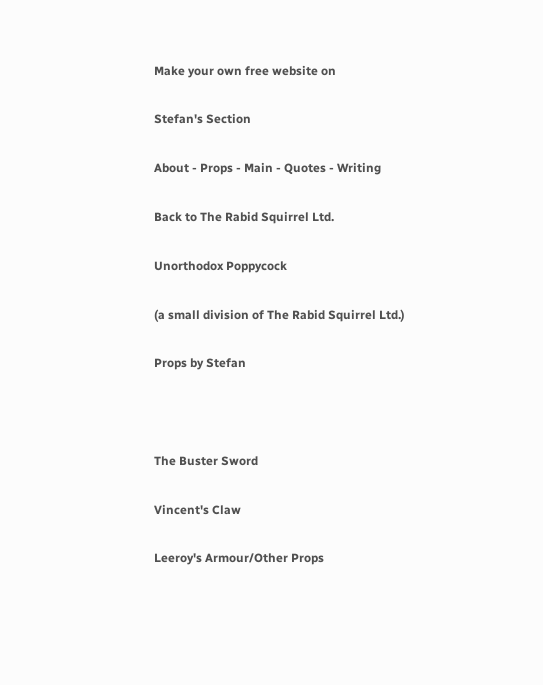Make your own free website on

Stefan's Section

About - Props - Main - Quotes - Writing

Back to The Rabid Squirrel Ltd.

Unorthodox Poppycock

(a small division of The Rabid Squirrel Ltd.)

Props by Stefan



The Buster Sword

Vincent's Claw

Leeroy's Armour/Other Props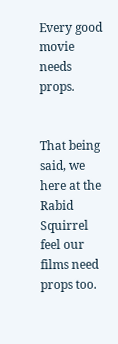Every good movie needs props.


That being said, we here at the Rabid Squirrel feel our films need props too.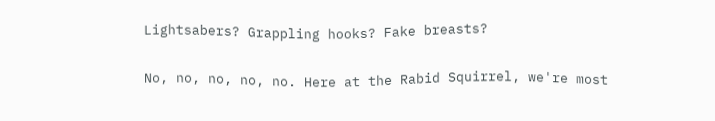Lightsabers? Grappling hooks? Fake breasts?

No, no, no, no, no. Here at the Rabid Squirrel, we're most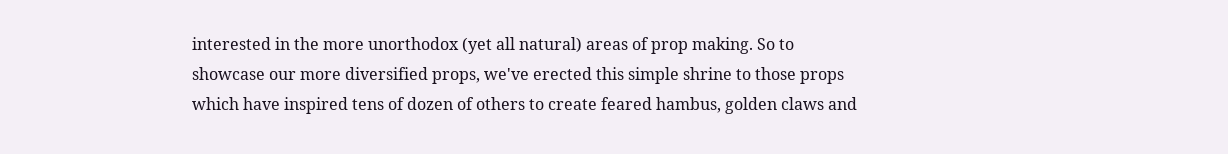interested in the more unorthodox (yet all natural) areas of prop making. So to showcase our more diversified props, we've erected this simple shrine to those props which have inspired tens of dozen of others to create feared hambus, golden claws and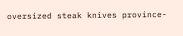oversized steak knives province-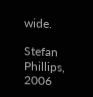wide.

Stefan Phillips, 2006